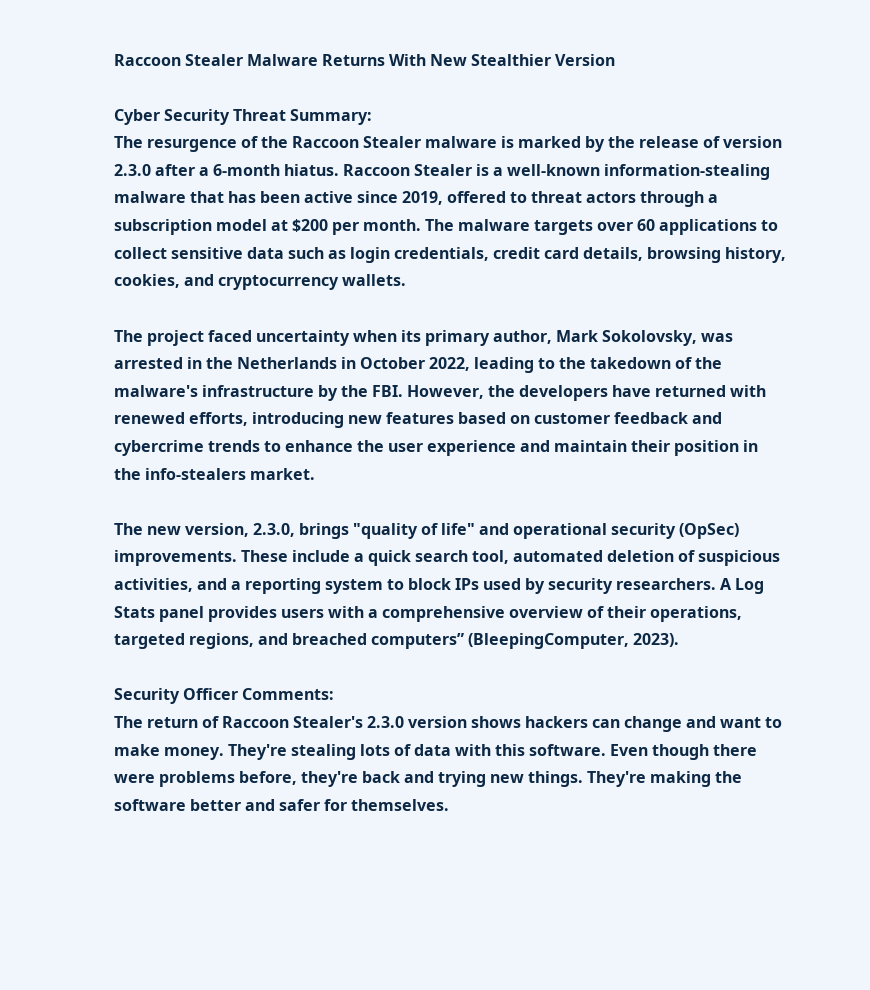Raccoon Stealer Malware Returns With New Stealthier Version

Cyber Security Threat Summary:
The resurgence of the Raccoon Stealer malware is marked by the release of version 2.3.0 after a 6-month hiatus. Raccoon Stealer is a well-known information-stealing malware that has been active since 2019, offered to threat actors through a subscription model at $200 per month. The malware targets over 60 applications to collect sensitive data such as login credentials, credit card details, browsing history, cookies, and cryptocurrency wallets.

The project faced uncertainty when its primary author, Mark Sokolovsky, was arrested in the Netherlands in October 2022, leading to the takedown of the malware's infrastructure by the FBI. However, the developers have returned with renewed efforts, introducing new features based on customer feedback and cybercrime trends to enhance the user experience and maintain their position in the info-stealers market.

The new version, 2.3.0, brings "quality of life" and operational security (OpSec) improvements. These include a quick search tool, automated deletion of suspicious activities, and a reporting system to block IPs used by security researchers. A Log Stats panel provides users with a comprehensive overview of their operations, targeted regions, and breached computers” (BleepingComputer, 2023).

Security Officer Comments:
The return of Raccoon Stealer's 2.3.0 version shows hackers can change and want to make money. They're stealing lots of data with this software. Even though there were problems before, they're back and trying new things. They're making the software better and safer for themselves.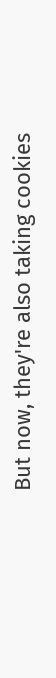But now, they're also taking cookies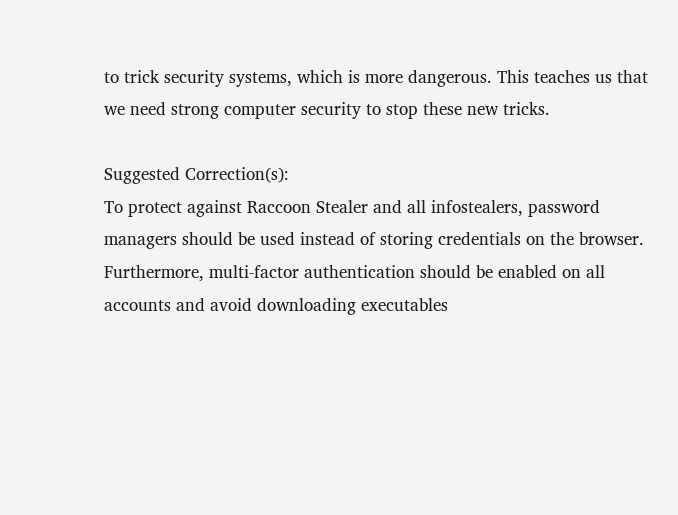to trick security systems, which is more dangerous. This teaches us that we need strong computer security to stop these new tricks.

Suggested Correction(s):
To protect against Raccoon Stealer and all infostealers, password managers should be used instead of storing credentials on the browser. Furthermore, multi-factor authentication should be enabled on all accounts and avoid downloading executables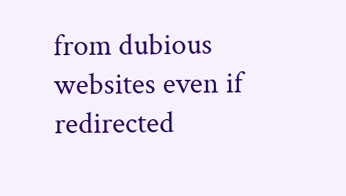from dubious websites even if redirected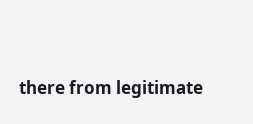there from legitimate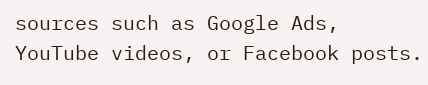sources such as Google Ads, YouTube videos, or Facebook posts.